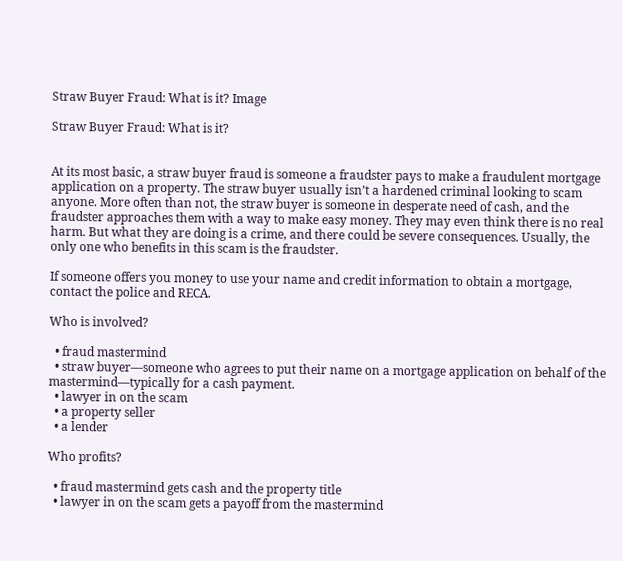Straw Buyer Fraud: What is it? Image

Straw Buyer Fraud: What is it?


At its most basic, a straw buyer fraud is someone a fraudster pays to make a fraudulent mortgage application on a property. The straw buyer usually isn’t a hardened criminal looking to scam anyone. More often than not, the straw buyer is someone in desperate need of cash, and the fraudster approaches them with a way to make easy money. They may even think there is no real harm. But what they are doing is a crime, and there could be severe consequences. Usually, the only one who benefits in this scam is the fraudster.

If someone offers you money to use your name and credit information to obtain a mortgage, contact the police and RECA.

Who is involved?

  • fraud mastermind
  • straw buyer—someone who agrees to put their name on a mortgage application on behalf of the mastermind—typically for a cash payment.
  • lawyer in on the scam
  • a property seller
  • a lender

Who profits?

  • fraud mastermind gets cash and the property title
  • lawyer in on the scam gets a payoff from the mastermind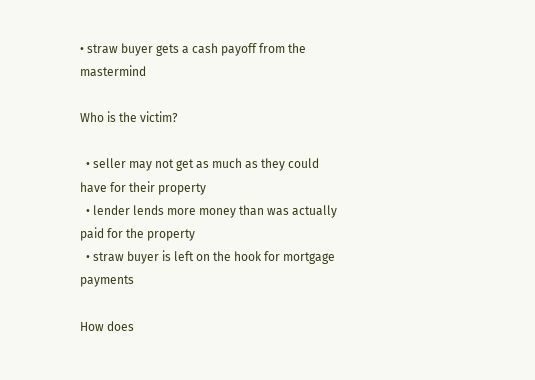• straw buyer gets a cash payoff from the mastermind

Who is the victim?

  • seller may not get as much as they could have for their property
  • lender lends more money than was actually paid for the property
  • straw buyer is left on the hook for mortgage payments

How does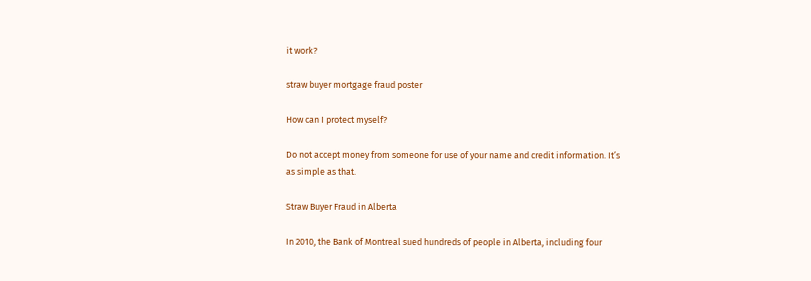it work?

straw buyer mortgage fraud poster

How can I protect myself?

Do not accept money from someone for use of your name and credit information. It’s as simple as that.

Straw Buyer Fraud in Alberta

In 2010, the Bank of Montreal sued hundreds of people in Alberta, including four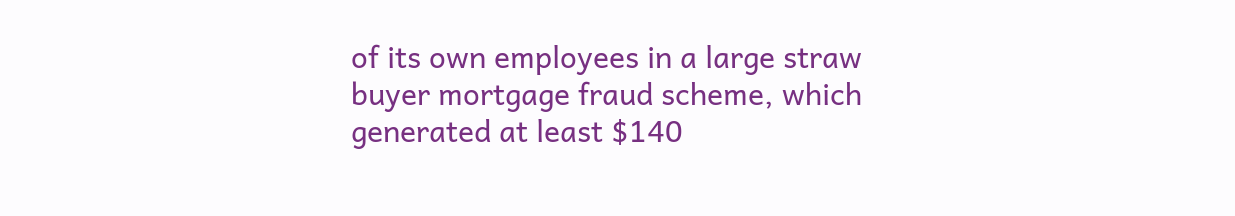of its own employees in a large straw buyer mortgage fraud scheme, which generated at least $140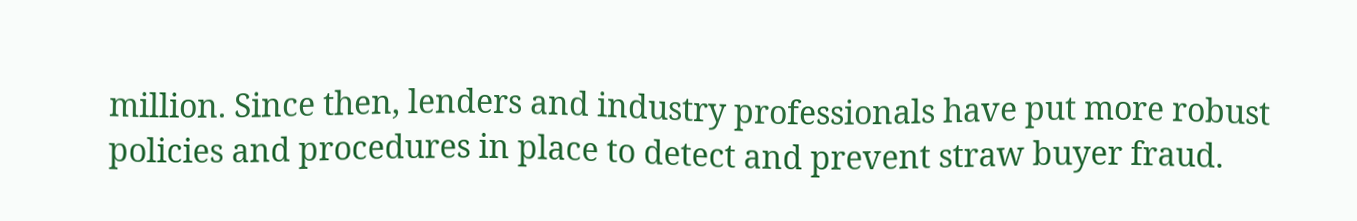million. Since then, lenders and industry professionals have put more robust policies and procedures in place to detect and prevent straw buyer fraud.